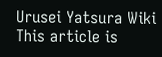Urusei Yatsura Wiki
This article is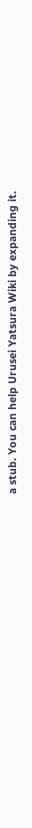a stub. You can help Urusei Yatsura Wiki by expanding it.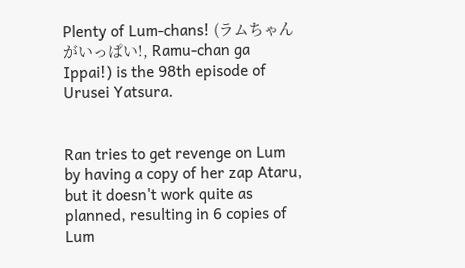Plenty of Lum-chans! (ラムちゃんがいっぱい!, Ramu-chan ga Ippai!) is the 98th episode of Urusei Yatsura.


Ran tries to get revenge on Lum by having a copy of her zap Ataru, but it doesn't work quite as planned, resulting in 6 copies of Lum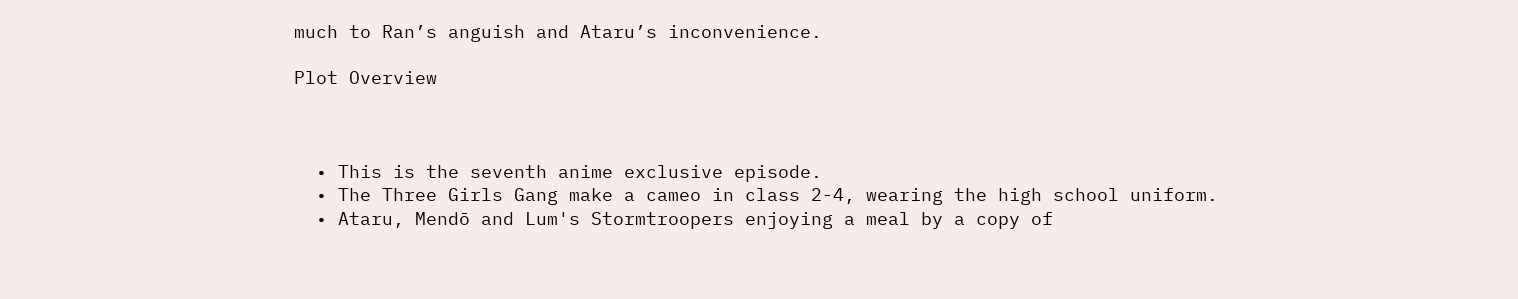much to Ran’s anguish and Ataru’s inconvenience.

Plot Overview



  • This is the seventh anime exclusive episode.
  • The Three Girls Gang make a cameo in class 2-4, wearing the high school uniform.
  • Ataru, Mendō and Lum's Stormtroopers enjoying a meal by a copy of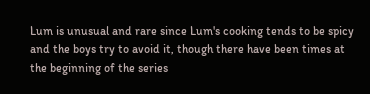Lum is unusual and rare since Lum's cooking tends to be spicy and the boys try to avoid it, though there have been times at the beginning of the series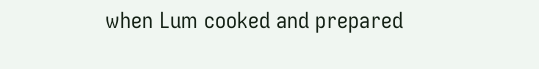when Lum cooked and prepared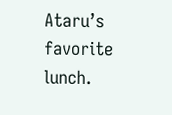Ataru’s favorite lunch.